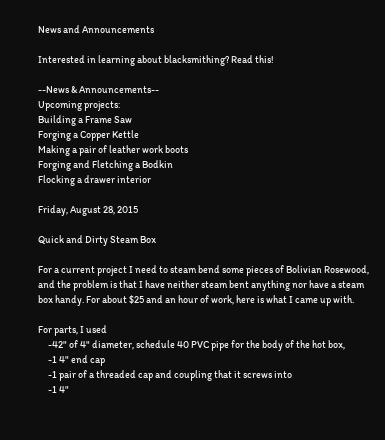News and Announcements

Interested in learning about blacksmithing? Read this!

--News & Announcements--
Upcoming projects:
Building a Frame Saw
Forging a Copper Kettle
Making a pair of leather work boots
Forging and Fletching a Bodkin
Flocking a drawer interior

Friday, August 28, 2015

Quick and Dirty Steam Box

For a current project I need to steam bend some pieces of Bolivian Rosewood, and the problem is that I have neither steam bent anything nor have a steam box handy. For about $25 and an hour of work, here is what I came up with.

For parts, I used
     -42" of 4" diameter, schedule 40 PVC pipe for the body of the hot box,
     -1 4" end cap
     -1 pair of a threaded cap and coupling that it screws into
     -1 4"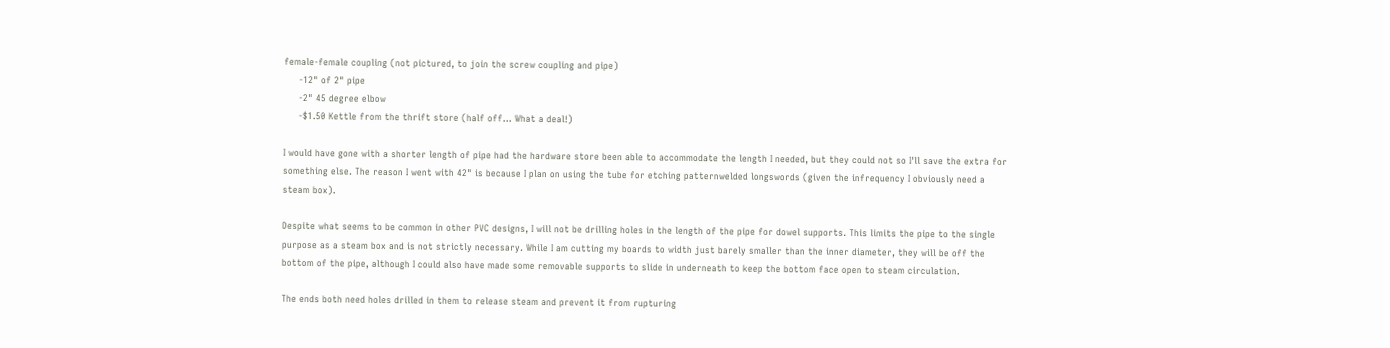female-female coupling (not pictured, to join the screw coupling and pipe)
     -12" of 2" pipe
     -2" 45 degree elbow
     -$1.50 Kettle from the thrift store (half off... What a deal!)

I would have gone with a shorter length of pipe had the hardware store been able to accommodate the length I needed, but they could not so I'll save the extra for something else. The reason I went with 42" is because I plan on using the tube for etching patternwelded longswords (given the infrequency I obviously need a steam box).

Despite what seems to be common in other PVC designs, I will not be drilling holes in the length of the pipe for dowel supports. This limits the pipe to the single purpose as a steam box and is not strictly necessary. While I am cutting my boards to width just barely smaller than the inner diameter, they will be off the bottom of the pipe, although I could also have made some removable supports to slide in underneath to keep the bottom face open to steam circulation.

The ends both need holes drilled in them to release steam and prevent it from rupturing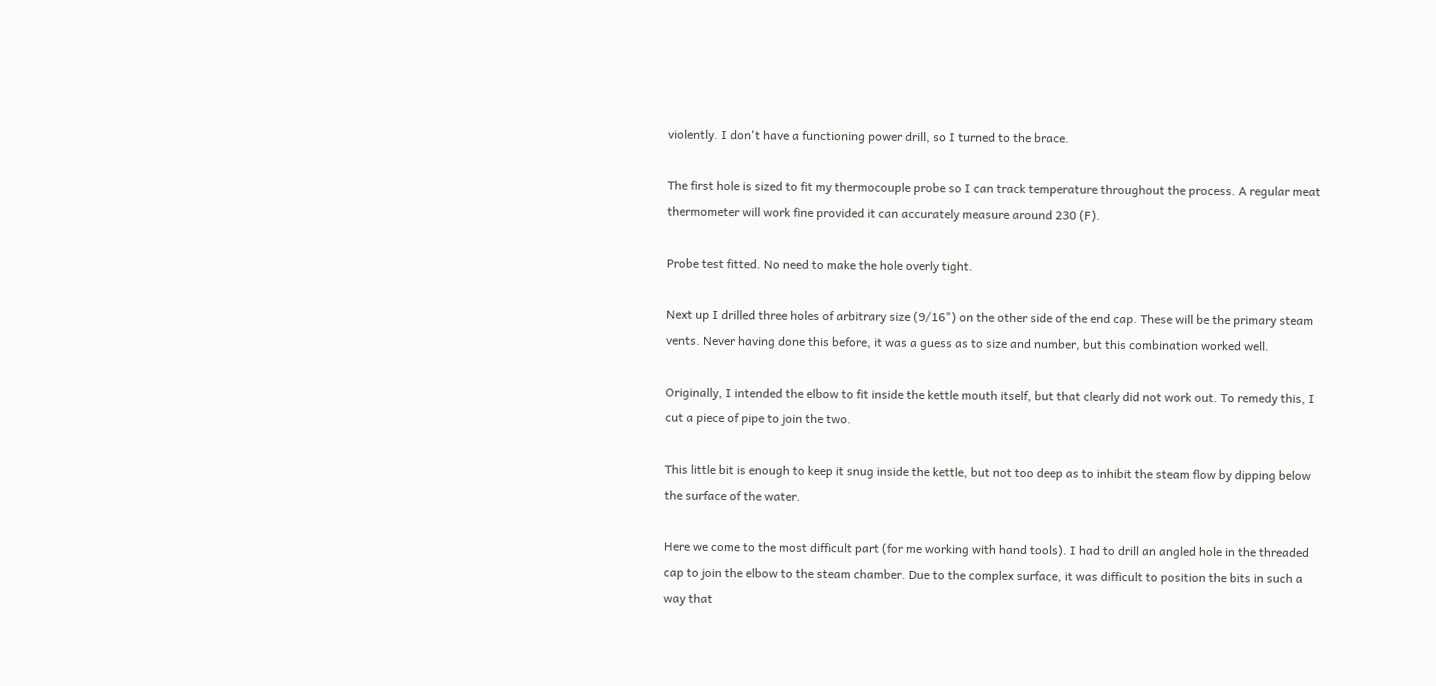violently. I don't have a functioning power drill, so I turned to the brace.

The first hole is sized to fit my thermocouple probe so I can track temperature throughout the process. A regular meat thermometer will work fine provided it can accurately measure around 230 (F).

Probe test fitted. No need to make the hole overly tight.

Next up I drilled three holes of arbitrary size (9/16") on the other side of the end cap. These will be the primary steam vents. Never having done this before, it was a guess as to size and number, but this combination worked well.

Originally, I intended the elbow to fit inside the kettle mouth itself, but that clearly did not work out. To remedy this, I cut a piece of pipe to join the two.

This little bit is enough to keep it snug inside the kettle, but not too deep as to inhibit the steam flow by dipping below the surface of the water.

Here we come to the most difficult part (for me working with hand tools). I had to drill an angled hole in the threaded cap to join the elbow to the steam chamber. Due to the complex surface, it was difficult to position the bits in such a way that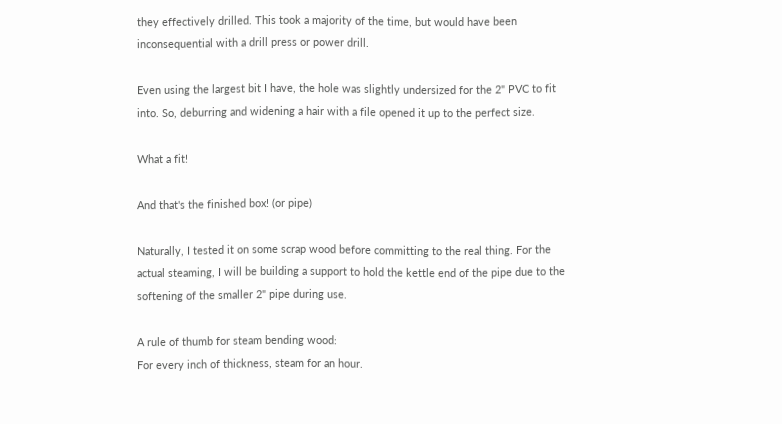they effectively drilled. This took a majority of the time, but would have been inconsequential with a drill press or power drill.

Even using the largest bit I have, the hole was slightly undersized for the 2" PVC to fit into. So, deburring and widening a hair with a file opened it up to the perfect size.

What a fit!

And that's the finished box! (or pipe)

Naturally, I tested it on some scrap wood before committing to the real thing. For the actual steaming, I will be building a support to hold the kettle end of the pipe due to the softening of the smaller 2" pipe during use.

A rule of thumb for steam bending wood:
For every inch of thickness, steam for an hour.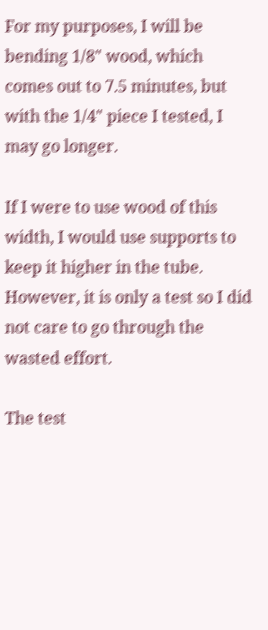For my purposes, I will be bending 1/8" wood, which comes out to 7.5 minutes, but with the 1/4" piece I tested, I may go longer.

If I were to use wood of this width, I would use supports to keep it higher in the tube. However, it is only a test so I did not care to go through the wasted effort.

The test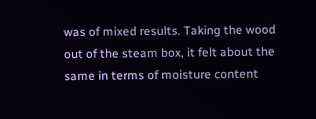was of mixed results. Taking the wood out of the steam box, it felt about the same in terms of moisture content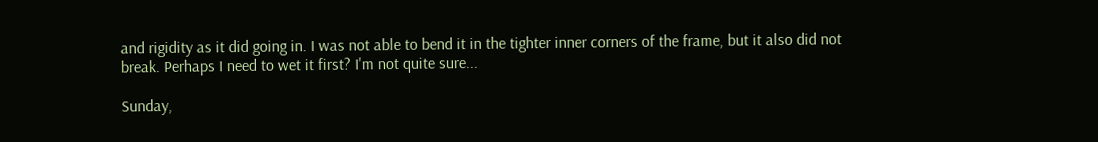and rigidity as it did going in. I was not able to bend it in the tighter inner corners of the frame, but it also did not break. Perhaps I need to wet it first? I'm not quite sure...

Sunday,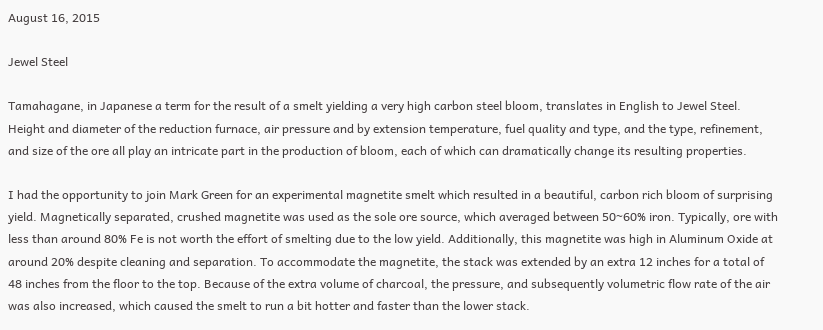August 16, 2015

Jewel Steel

Tamahagane, in Japanese a term for the result of a smelt yielding a very high carbon steel bloom, translates in English to Jewel Steel. Height and diameter of the reduction furnace, air pressure and by extension temperature, fuel quality and type, and the type, refinement, and size of the ore all play an intricate part in the production of bloom, each of which can dramatically change its resulting properties.

I had the opportunity to join Mark Green for an experimental magnetite smelt which resulted in a beautiful, carbon rich bloom of surprising yield. Magnetically separated, crushed magnetite was used as the sole ore source, which averaged between 50~60% iron. Typically, ore with less than around 80% Fe is not worth the effort of smelting due to the low yield. Additionally, this magnetite was high in Aluminum Oxide at around 20% despite cleaning and separation. To accommodate the magnetite, the stack was extended by an extra 12 inches for a total of 48 inches from the floor to the top. Because of the extra volume of charcoal, the pressure, and subsequently volumetric flow rate of the air was also increased, which caused the smelt to run a bit hotter and faster than the lower stack.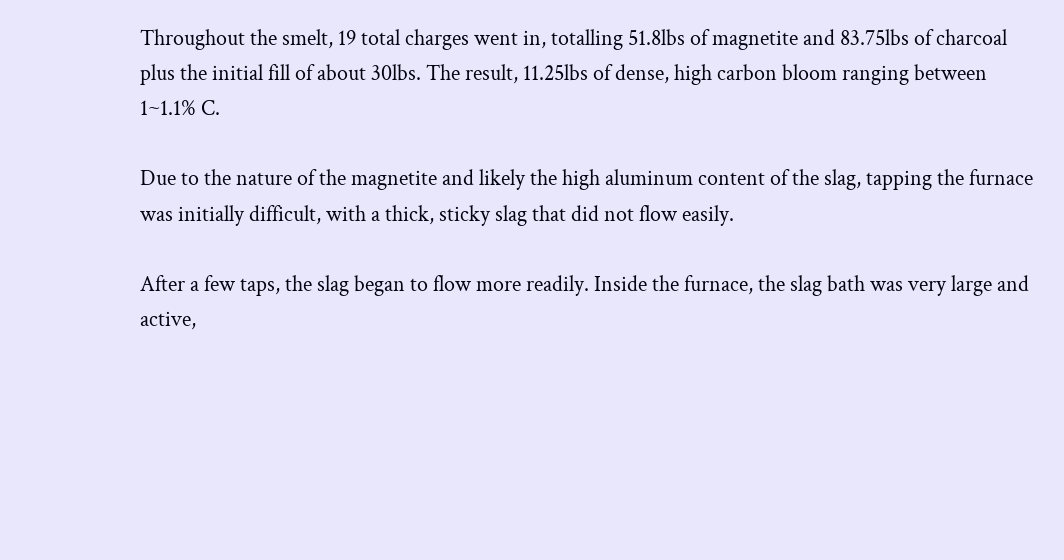Throughout the smelt, 19 total charges went in, totalling 51.8lbs of magnetite and 83.75lbs of charcoal plus the initial fill of about 30lbs. The result, 11.25lbs of dense, high carbon bloom ranging between 1~1.1% C.

Due to the nature of the magnetite and likely the high aluminum content of the slag, tapping the furnace was initially difficult, with a thick, sticky slag that did not flow easily.

After a few taps, the slag began to flow more readily. Inside the furnace, the slag bath was very large and active,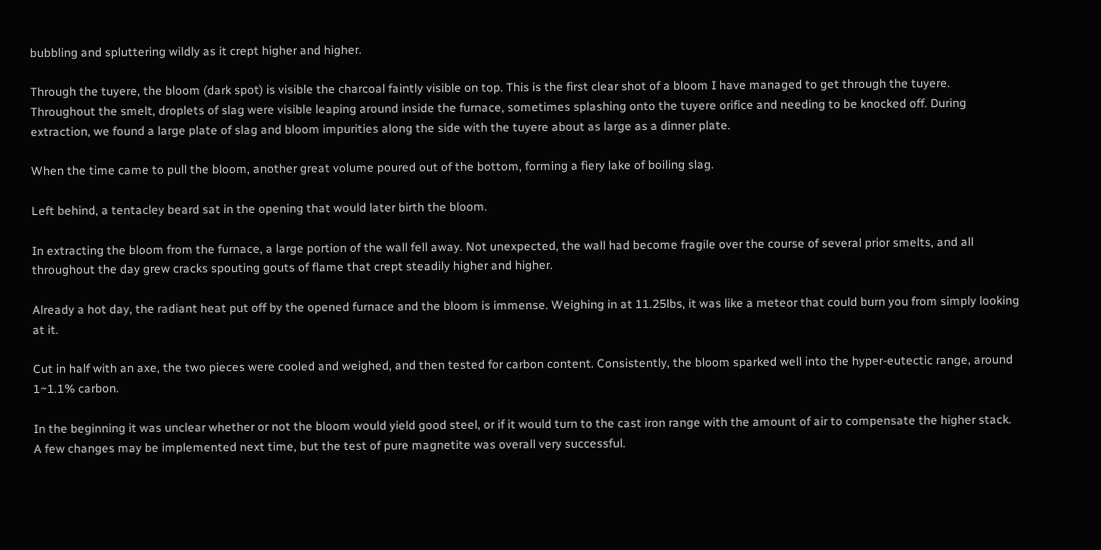bubbling and spluttering wildly as it crept higher and higher.

Through the tuyere, the bloom (dark spot) is visible the charcoal faintly visible on top. This is the first clear shot of a bloom I have managed to get through the tuyere. Throughout the smelt, droplets of slag were visible leaping around inside the furnace, sometimes splashing onto the tuyere orifice and needing to be knocked off. During extraction, we found a large plate of slag and bloom impurities along the side with the tuyere about as large as a dinner plate.

When the time came to pull the bloom, another great volume poured out of the bottom, forming a fiery lake of boiling slag.

Left behind, a tentacley beard sat in the opening that would later birth the bloom.

In extracting the bloom from the furnace, a large portion of the wall fell away. Not unexpected, the wall had become fragile over the course of several prior smelts, and all throughout the day grew cracks spouting gouts of flame that crept steadily higher and higher.

Already a hot day, the radiant heat put off by the opened furnace and the bloom is immense. Weighing in at 11.25lbs, it was like a meteor that could burn you from simply looking at it.

Cut in half with an axe, the two pieces were cooled and weighed, and then tested for carbon content. Consistently, the bloom sparked well into the hyper-eutectic range, around 1~1.1% carbon.

In the beginning it was unclear whether or not the bloom would yield good steel, or if it would turn to the cast iron range with the amount of air to compensate the higher stack. A few changes may be implemented next time, but the test of pure magnetite was overall very successful.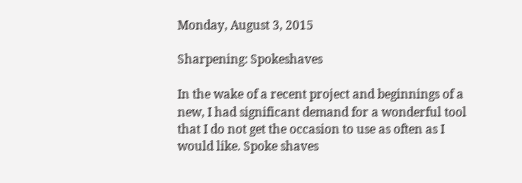Monday, August 3, 2015

Sharpening: Spokeshaves

In the wake of a recent project and beginnings of a new, I had significant demand for a wonderful tool that I do not get the occasion to use as often as I would like. Spoke shaves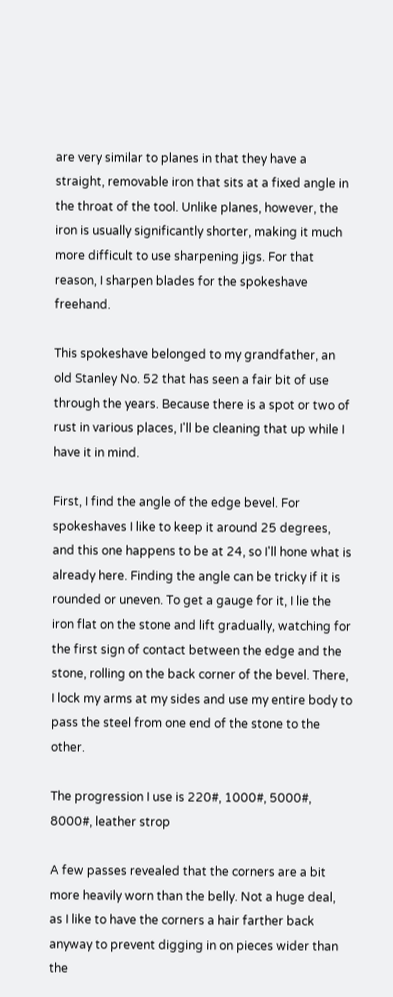are very similar to planes in that they have a straight, removable iron that sits at a fixed angle in the throat of the tool. Unlike planes, however, the iron is usually significantly shorter, making it much more difficult to use sharpening jigs. For that reason, I sharpen blades for the spokeshave freehand.

This spokeshave belonged to my grandfather, an old Stanley No. 52 that has seen a fair bit of use through the years. Because there is a spot or two of rust in various places, I'll be cleaning that up while I have it in mind.

First, I find the angle of the edge bevel. For spokeshaves I like to keep it around 25 degrees, and this one happens to be at 24, so I'll hone what is already here. Finding the angle can be tricky if it is rounded or uneven. To get a gauge for it, I lie the iron flat on the stone and lift gradually, watching for the first sign of contact between the edge and the stone, rolling on the back corner of the bevel. There, I lock my arms at my sides and use my entire body to pass the steel from one end of the stone to the other.

The progression I use is 220#, 1000#, 5000#, 8000#, leather strop

A few passes revealed that the corners are a bit more heavily worn than the belly. Not a huge deal, as I like to have the corners a hair farther back anyway to prevent digging in on pieces wider than the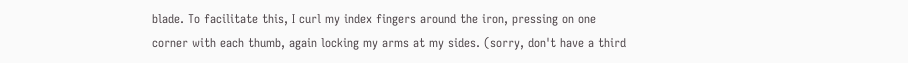blade. To facilitate this, I curl my index fingers around the iron, pressing on one corner with each thumb, again locking my arms at my sides. (sorry, don't have a third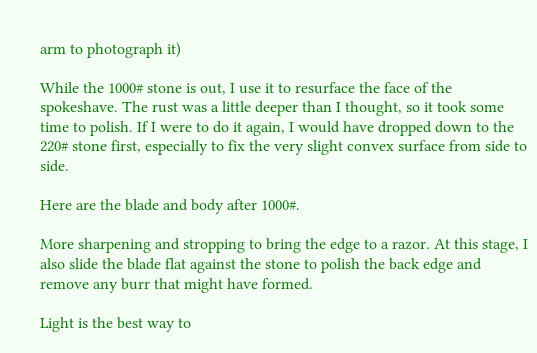arm to photograph it)

While the 1000# stone is out, I use it to resurface the face of the spokeshave. The rust was a little deeper than I thought, so it took some time to polish. If I were to do it again, I would have dropped down to the 220# stone first, especially to fix the very slight convex surface from side to side.

Here are the blade and body after 1000#.

More sharpening and stropping to bring the edge to a razor. At this stage, I also slide the blade flat against the stone to polish the back edge and remove any burr that might have formed.

Light is the best way to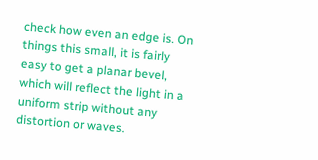check how even an edge is. On things this small, it is fairly easy to get a planar bevel, which will reflect the light in a uniform strip without any distortion or waves.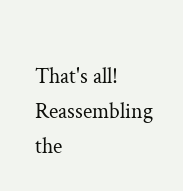That's all! Reassembling the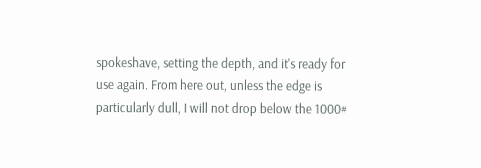spokeshave, setting the depth, and it's ready for use again. From here out, unless the edge is particularly dull, I will not drop below the 1000#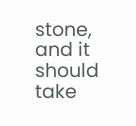stone, and it should take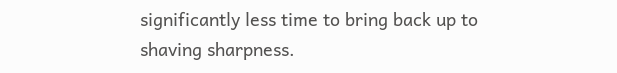significantly less time to bring back up to shaving sharpness.